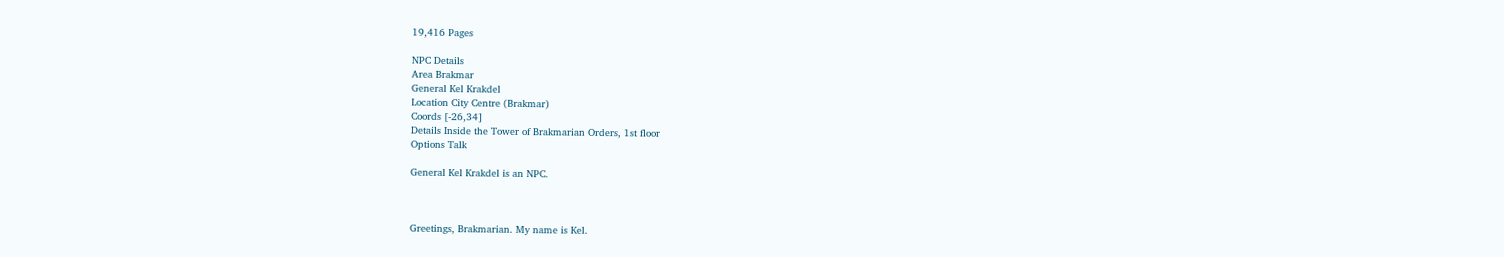19,416 Pages

NPC Details
Area Brakmar
General Kel Krakdel
Location City Centre (Brakmar)
Coords [-26,34]
Details Inside the Tower of Brakmarian Orders, 1st floor
Options Talk

General Kel Krakdel is an NPC.



Greetings, Brakmarian. My name is Kel.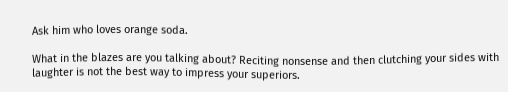Ask him who loves orange soda.

What in the blazes are you talking about? Reciting nonsense and then clutching your sides with laughter is not the best way to impress your superiors.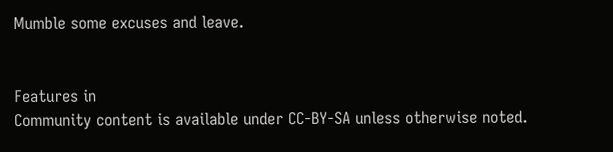Mumble some excuses and leave.


Features in
Community content is available under CC-BY-SA unless otherwise noted.